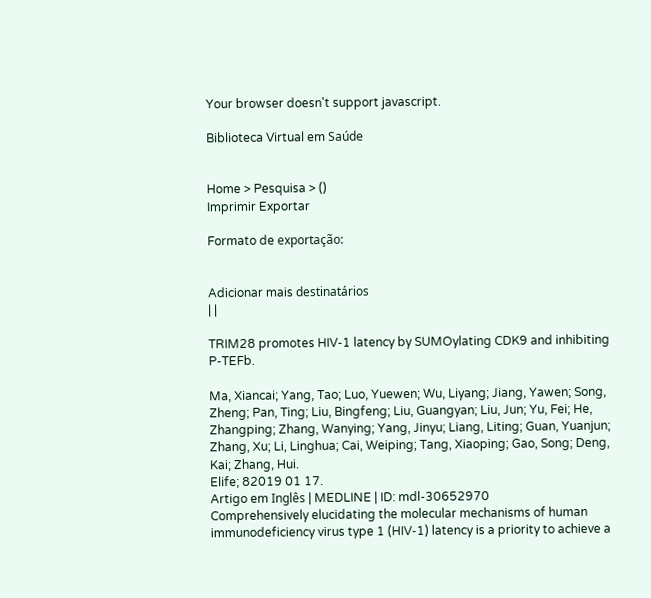Your browser doesn't support javascript.

Biblioteca Virtual em Saúde


Home > Pesquisa > ()
Imprimir Exportar

Formato de exportação:


Adicionar mais destinatários
| |

TRIM28 promotes HIV-1 latency by SUMOylating CDK9 and inhibiting P-TEFb.

Ma, Xiancai; Yang, Tao; Luo, Yuewen; Wu, Liyang; Jiang, Yawen; Song, Zheng; Pan, Ting; Liu, Bingfeng; Liu, Guangyan; Liu, Jun; Yu, Fei; He, Zhangping; Zhang, Wanying; Yang, Jinyu; Liang, Liting; Guan, Yuanjun; Zhang, Xu; Li, Linghua; Cai, Weiping; Tang, Xiaoping; Gao, Song; Deng, Kai; Zhang, Hui.
Elife; 82019 01 17.
Artigo em Inglês | MEDLINE | ID: mdl-30652970
Comprehensively elucidating the molecular mechanisms of human immunodeficiency virus type 1 (HIV-1) latency is a priority to achieve a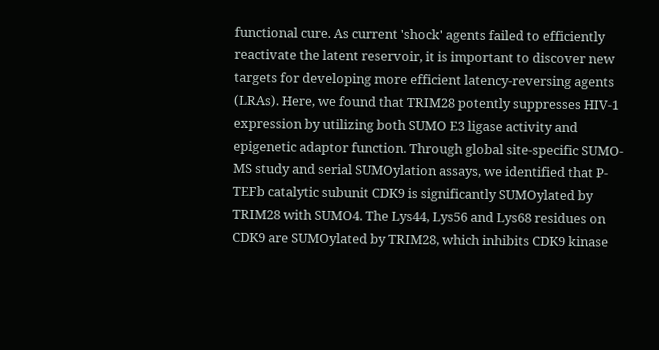functional cure. As current 'shock' agents failed to efficiently reactivate the latent reservoir, it is important to discover new targets for developing more efficient latency-reversing agents (LRAs). Here, we found that TRIM28 potently suppresses HIV-1 expression by utilizing both SUMO E3 ligase activity and epigenetic adaptor function. Through global site-specific SUMO-MS study and serial SUMOylation assays, we identified that P-TEFb catalytic subunit CDK9 is significantly SUMOylated by TRIM28 with SUMO4. The Lys44, Lys56 and Lys68 residues on CDK9 are SUMOylated by TRIM28, which inhibits CDK9 kinase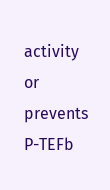activity or prevents P-TEFb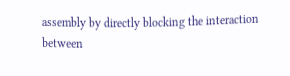assembly by directly blocking the interaction between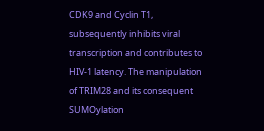CDK9 and Cyclin T1, subsequently inhibits viral transcription and contributes to HIV-1 latency. The manipulation of TRIM28 and its consequent SUMOylation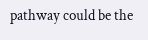pathway could be the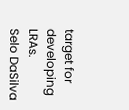target for developing LRAs.
Selo DaSilva